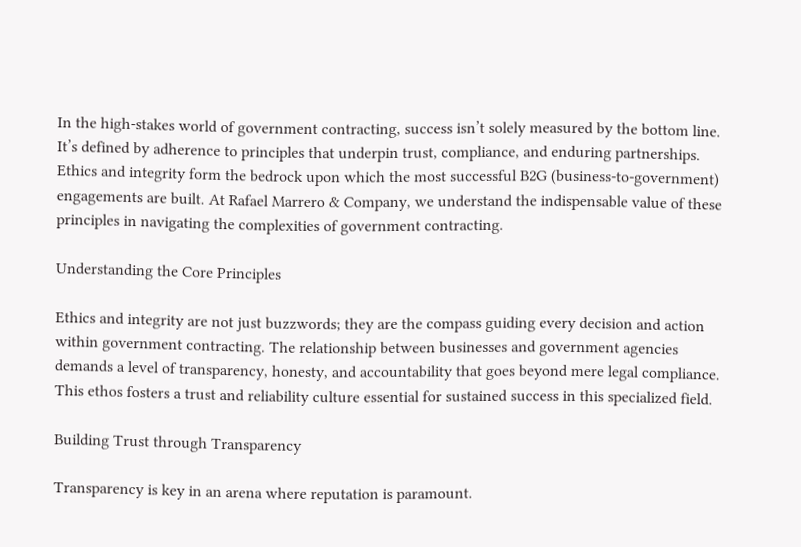In the high-stakes world of government contracting, success isn’t solely measured by the bottom line. It’s defined by adherence to principles that underpin trust, compliance, and enduring partnerships. Ethics and integrity form the bedrock upon which the most successful B2G (business-to-government) engagements are built. At Rafael Marrero & Company, we understand the indispensable value of these principles in navigating the complexities of government contracting.

Understanding the Core Principles

Ethics and integrity are not just buzzwords; they are the compass guiding every decision and action within government contracting. The relationship between businesses and government agencies demands a level of transparency, honesty, and accountability that goes beyond mere legal compliance. This ethos fosters a trust and reliability culture essential for sustained success in this specialized field.

Building Trust through Transparency

Transparency is key in an arena where reputation is paramount.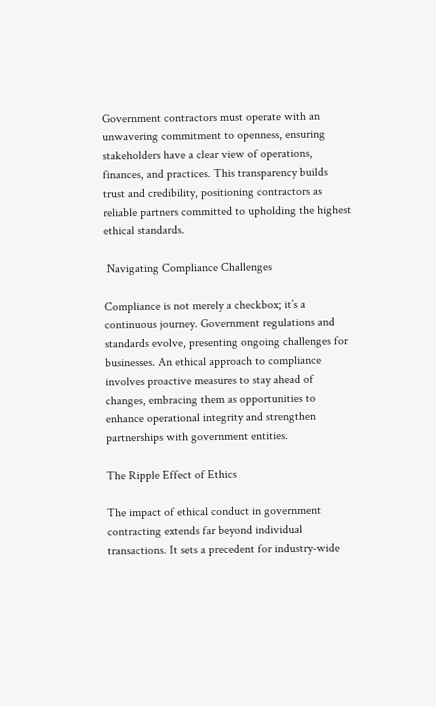Government contractors must operate with an unwavering commitment to openness, ensuring stakeholders have a clear view of operations, finances, and practices. This transparency builds trust and credibility, positioning contractors as reliable partners committed to upholding the highest ethical standards.

 Navigating Compliance Challenges

Compliance is not merely a checkbox; it’s a continuous journey. Government regulations and standards evolve, presenting ongoing challenges for businesses. An ethical approach to compliance involves proactive measures to stay ahead of changes, embracing them as opportunities to enhance operational integrity and strengthen partnerships with government entities.

The Ripple Effect of Ethics

The impact of ethical conduct in government contracting extends far beyond individual transactions. It sets a precedent for industry-wide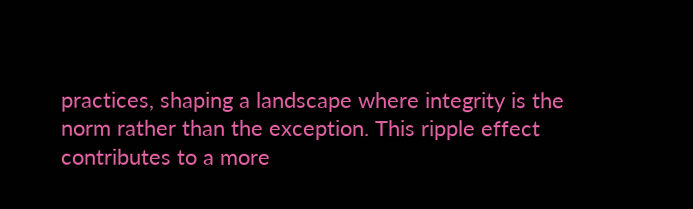practices, shaping a landscape where integrity is the norm rather than the exception. This ripple effect contributes to a more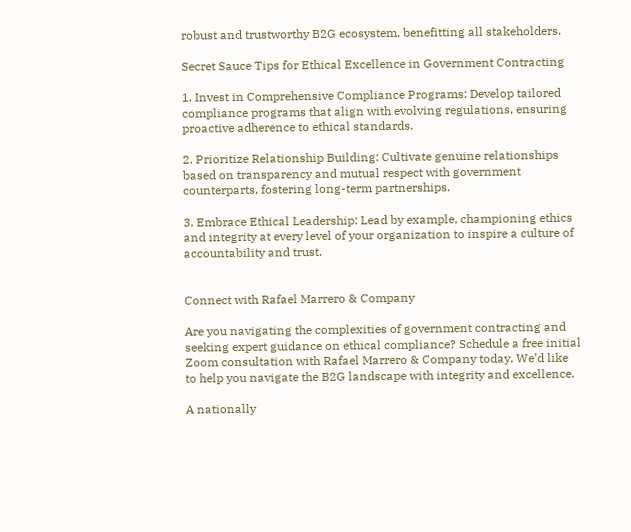robust and trustworthy B2G ecosystem, benefitting all stakeholders.

Secret Sauce Tips for Ethical Excellence in Government Contracting

1. Invest in Comprehensive Compliance Programs: Develop tailored compliance programs that align with evolving regulations, ensuring proactive adherence to ethical standards.

2. Prioritize Relationship Building: Cultivate genuine relationships based on transparency and mutual respect with government counterparts, fostering long-term partnerships.

3. Embrace Ethical Leadership: Lead by example, championing ethics and integrity at every level of your organization to inspire a culture of accountability and trust.


Connect with Rafael Marrero & Company

Are you navigating the complexities of government contracting and seeking expert guidance on ethical compliance? Schedule a free initial Zoom consultation with Rafael Marrero & Company today. We’d like to help you navigate the B2G landscape with integrity and excellence.

A nationally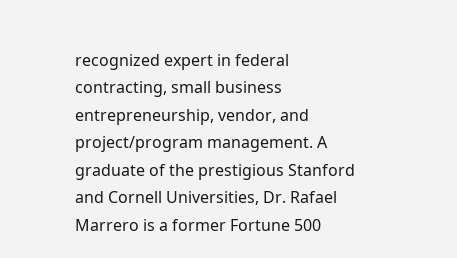recognized expert in federal contracting, small business entrepreneurship, vendor, and project/program management. A graduate of the prestigious Stanford and Cornell Universities, Dr. Rafael Marrero is a former Fortune 500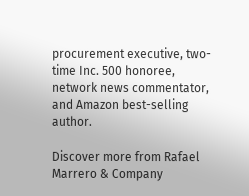procurement executive, two-time Inc. 500 honoree, network news commentator, and Amazon best-selling author.

Discover more from Rafael Marrero & Company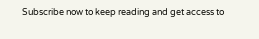Subscribe now to keep reading and get access to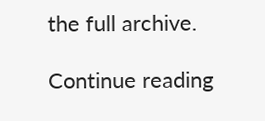the full archive.

Continue reading